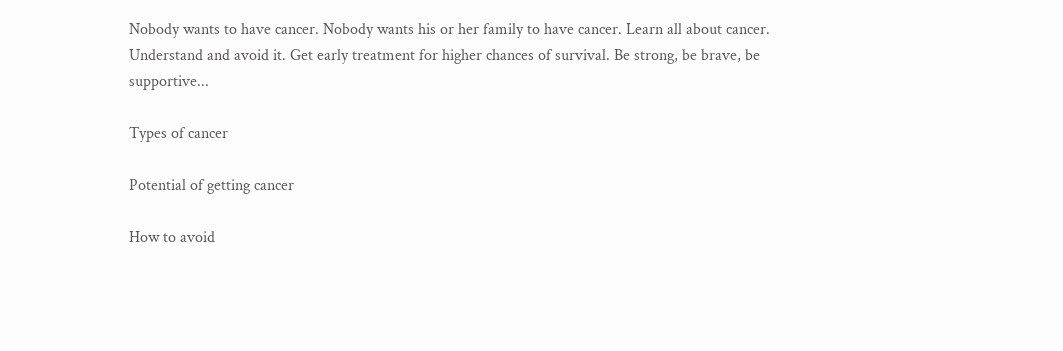Nobody wants to have cancer. Nobody wants his or her family to have cancer. Learn all about cancer. Understand and avoid it. Get early treatment for higher chances of survival. Be strong, be brave, be supportive...

Types of cancer

Potential of getting cancer

How to avoid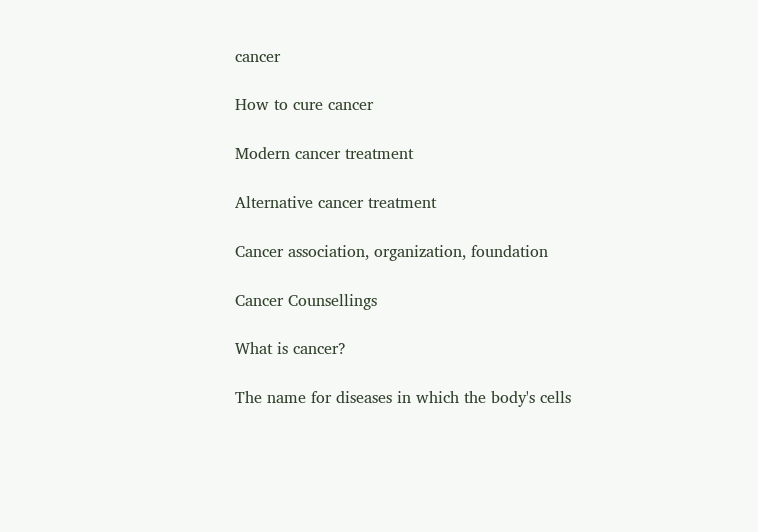cancer

How to cure cancer

Modern cancer treatment

Alternative cancer treatment

Cancer association, organization, foundation

Cancer Counsellings

What is cancer?

The name for diseases in which the body's cells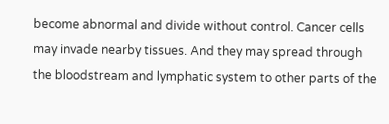become abnormal and divide without control. Cancer cells may invade nearby tissues. And they may spread through the bloodstream and lymphatic system to other parts of the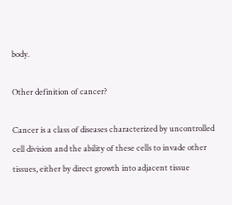body.

Other definition of cancer?

Cancer is a class of diseases characterized by uncontrolled cell division and the ability of these cells to invade other tissues, either by direct growth into adjacent tissue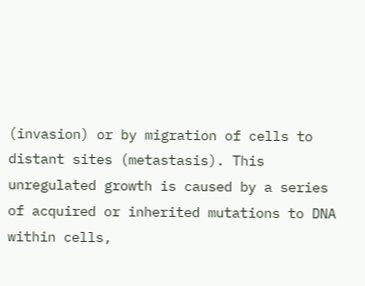(invasion) or by migration of cells to distant sites (metastasis). This unregulated growth is caused by a series of acquired or inherited mutations to DNA within cells,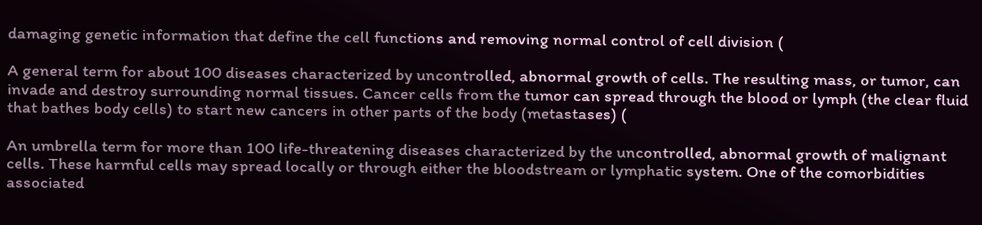damaging genetic information that define the cell functions and removing normal control of cell division (

A general term for about 100 diseases characterized by uncontrolled, abnormal growth of cells. The resulting mass, or tumor, can invade and destroy surrounding normal tissues. Cancer cells from the tumor can spread through the blood or lymph (the clear fluid that bathes body cells) to start new cancers in other parts of the body (metastases) (

An umbrella term for more than 100 life-threatening diseases characterized by the uncontrolled, abnormal growth of malignant cells. These harmful cells may spread locally or through either the bloodstream or lymphatic system. One of the comorbidities associated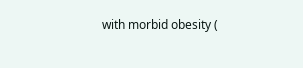with morbid obesity (